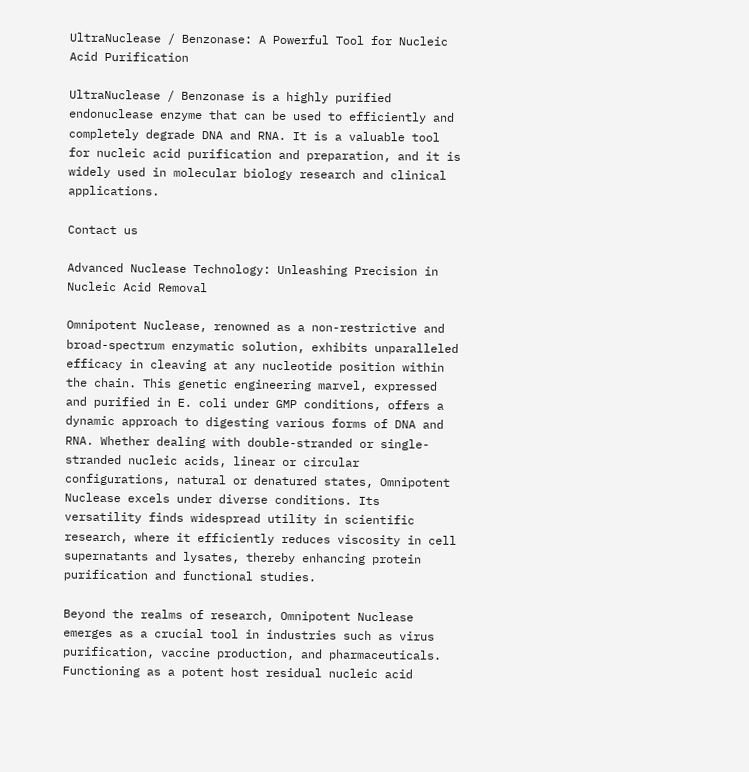UltraNuclease / Benzonase: A Powerful Tool for Nucleic Acid Purification

UltraNuclease / Benzonase is a highly purified endonuclease enzyme that can be used to efficiently and completely degrade DNA and RNA. It is a valuable tool for nucleic acid purification and preparation, and it is widely used in molecular biology research and clinical applications.

Contact us

Advanced Nuclease Technology: Unleashing Precision in Nucleic Acid Removal

Omnipotent Nuclease, renowned as a non-restrictive and broad-spectrum enzymatic solution, exhibits unparalleled efficacy in cleaving at any nucleotide position within the chain. This genetic engineering marvel, expressed and purified in E. coli under GMP conditions, offers a dynamic approach to digesting various forms of DNA and RNA. Whether dealing with double-stranded or single-stranded nucleic acids, linear or circular configurations, natural or denatured states, Omnipotent Nuclease excels under diverse conditions. Its versatility finds widespread utility in scientific research, where it efficiently reduces viscosity in cell supernatants and lysates, thereby enhancing protein purification and functional studies.

Beyond the realms of research, Omnipotent Nuclease emerges as a crucial tool in industries such as virus purification, vaccine production, and pharmaceuticals. Functioning as a potent host residual nucleic acid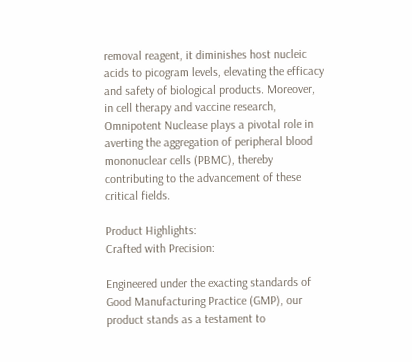removal reagent, it diminishes host nucleic acids to picogram levels, elevating the efficacy and safety of biological products. Moreover, in cell therapy and vaccine research, Omnipotent Nuclease plays a pivotal role in averting the aggregation of peripheral blood mononuclear cells (PBMC), thereby contributing to the advancement of these critical fields.

Product Highlights:
Crafted with Precision:

Engineered under the exacting standards of Good Manufacturing Practice (GMP), our product stands as a testament to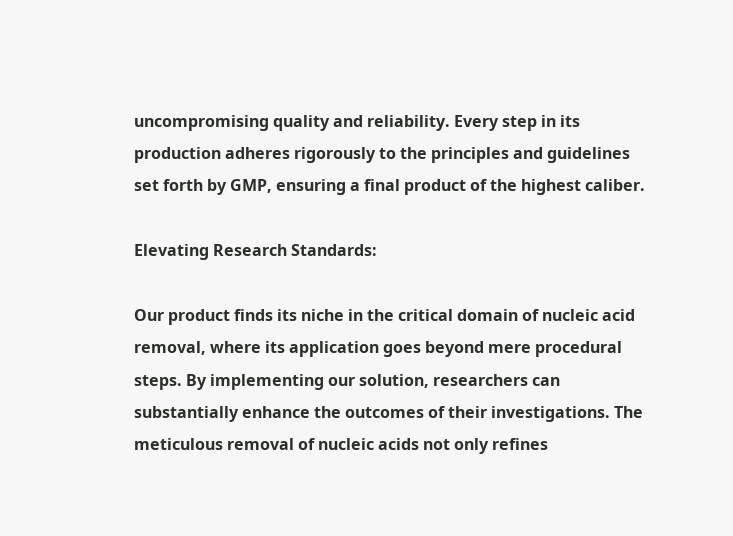uncompromising quality and reliability. Every step in its production adheres rigorously to the principles and guidelines set forth by GMP, ensuring a final product of the highest caliber.

Elevating Research Standards:

Our product finds its niche in the critical domain of nucleic acid removal, where its application goes beyond mere procedural steps. By implementing our solution, researchers can substantially enhance the outcomes of their investigations. The meticulous removal of nucleic acids not only refines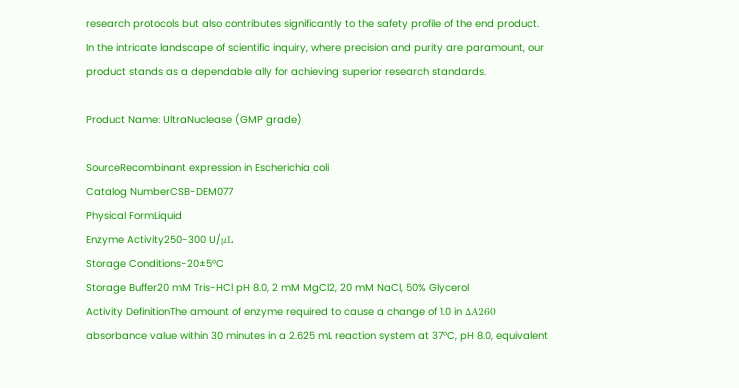research protocols but also contributes significantly to the safety profile of the end product. In the intricate landscape of scientific inquiry, where precision and purity are paramount, our product stands as a dependable ally for achieving superior research standards.

Product Name: UltraNuclease (GMP grade)

SourceRecombinant expression in Escherichia coli
Catalog NumberCSB-DEM077
Physical FormLiquid
Enzyme Activity250-300 U/μL
Storage Conditions-20±5°C
Storage Buffer20 mM Tris-HCl pH 8.0, 2 mM MgCl2, 20 mM NaCl, 50% Glycerol
Activity DefinitionThe amount of enzyme required to cause a change of 1.0 in ΔA260 absorbance value within 30 minutes in a 2.625 mL reaction system at 37°C, pH 8.0, equivalent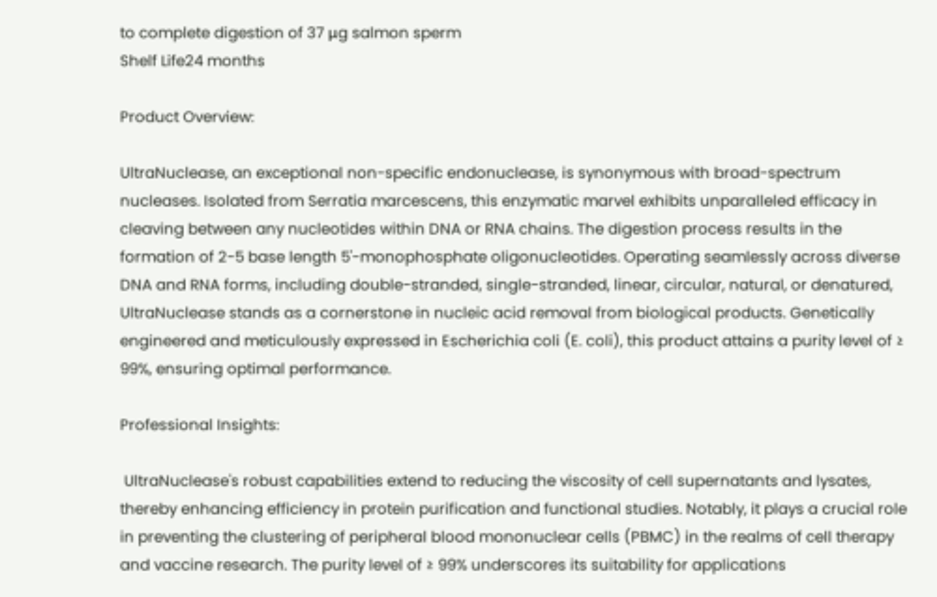to complete digestion of 37 μg salmon sperm
Shelf Life24 months

Product Overview:

UltraNuclease, an exceptional non-specific endonuclease, is synonymous with broad-spectrum nucleases. Isolated from Serratia marcescens, this enzymatic marvel exhibits unparalleled efficacy in cleaving between any nucleotides within DNA or RNA chains. The digestion process results in the formation of 2-5 base length 5'-monophosphate oligonucleotides. Operating seamlessly across diverse DNA and RNA forms, including double-stranded, single-stranded, linear, circular, natural, or denatured, UltraNuclease stands as a cornerstone in nucleic acid removal from biological products. Genetically engineered and meticulously expressed in Escherichia coli (E. coli), this product attains a purity level of ≥ 99%, ensuring optimal performance.

Professional Insights:

 UltraNuclease's robust capabilities extend to reducing the viscosity of cell supernatants and lysates, thereby enhancing efficiency in protein purification and functional studies. Notably, it plays a crucial role in preventing the clustering of peripheral blood mononuclear cells (PBMC) in the realms of cell therapy and vaccine research. The purity level of ≥ 99% underscores its suitability for applications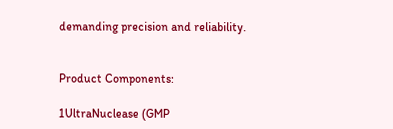demanding precision and reliability.


Product Components:

1UltraNuclease (GMP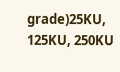grade)25KU, 125KU, 250KU